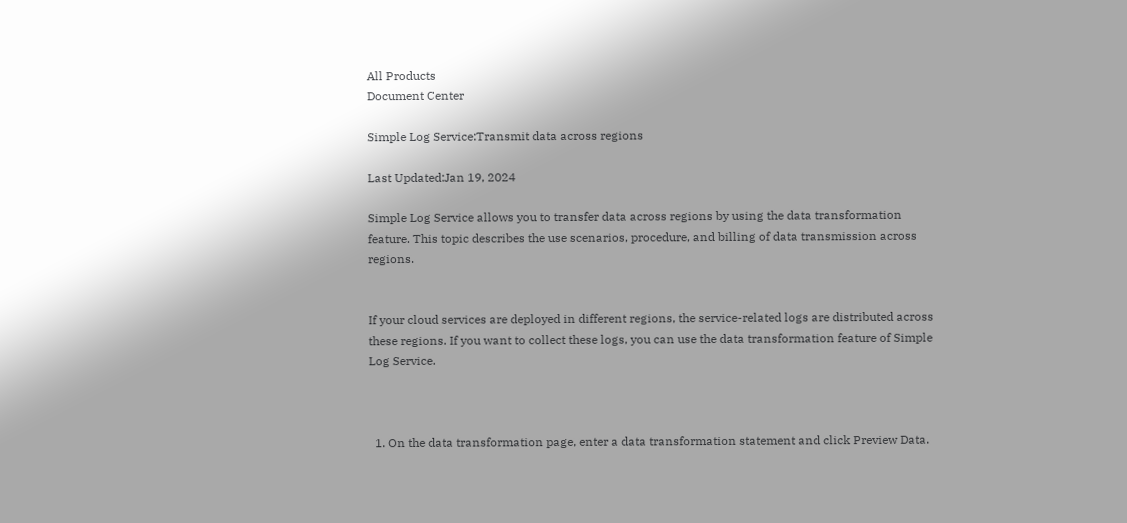All Products
Document Center

Simple Log Service:Transmit data across regions

Last Updated:Jan 19, 2024

Simple Log Service allows you to transfer data across regions by using the data transformation feature. This topic describes the use scenarios, procedure, and billing of data transmission across regions.


If your cloud services are deployed in different regions, the service-related logs are distributed across these regions. If you want to collect these logs, you can use the data transformation feature of Simple Log Service.



  1. On the data transformation page, enter a data transformation statement and click Preview Data.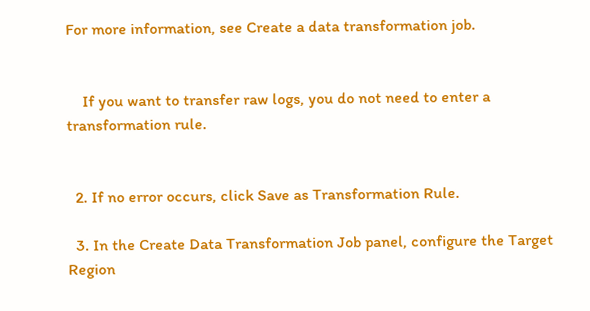For more information, see Create a data transformation job.


    If you want to transfer raw logs, you do not need to enter a transformation rule.


  2. If no error occurs, click Save as Transformation Rule.

  3. In the Create Data Transformation Job panel, configure the Target Region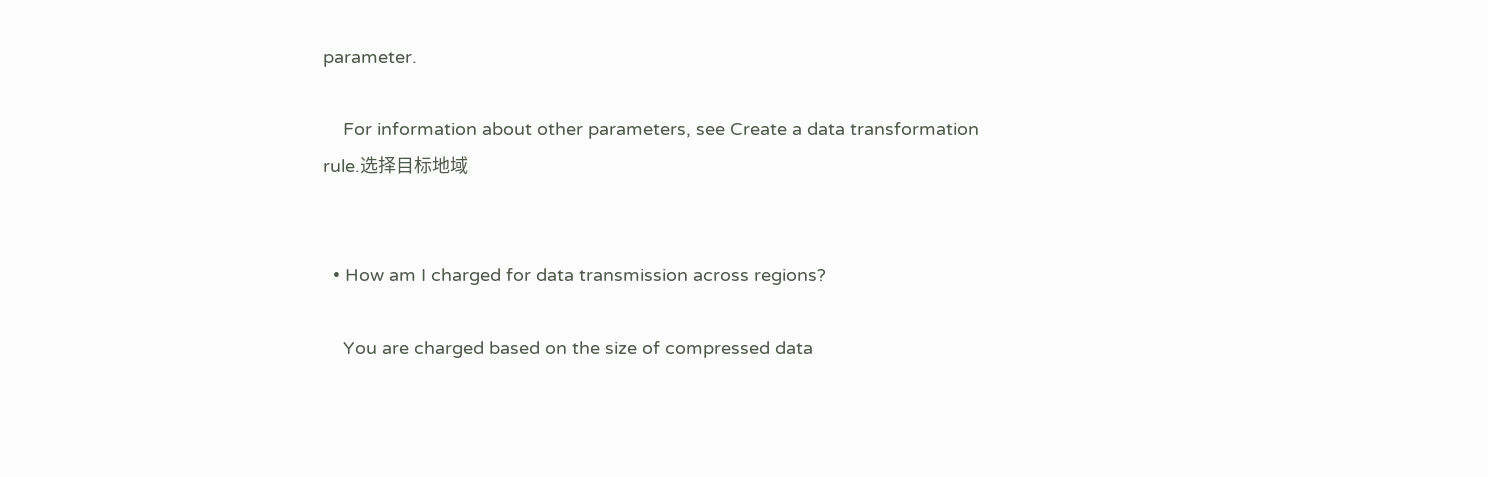parameter.

    For information about other parameters, see Create a data transformation rule.选择目标地域


  • How am I charged for data transmission across regions?

    You are charged based on the size of compressed data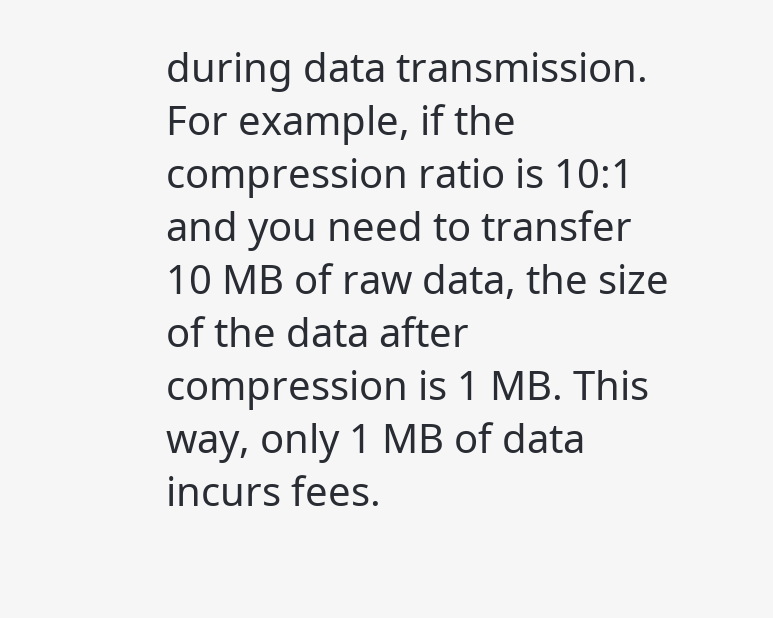during data transmission. For example, if the compression ratio is 10:1 and you need to transfer 10 MB of raw data, the size of the data after compression is 1 MB. This way, only 1 MB of data incurs fees.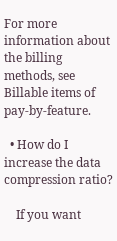For more information about the billing methods, see Billable items of pay-by-feature.

  • How do I increase the data compression ratio?

    If you want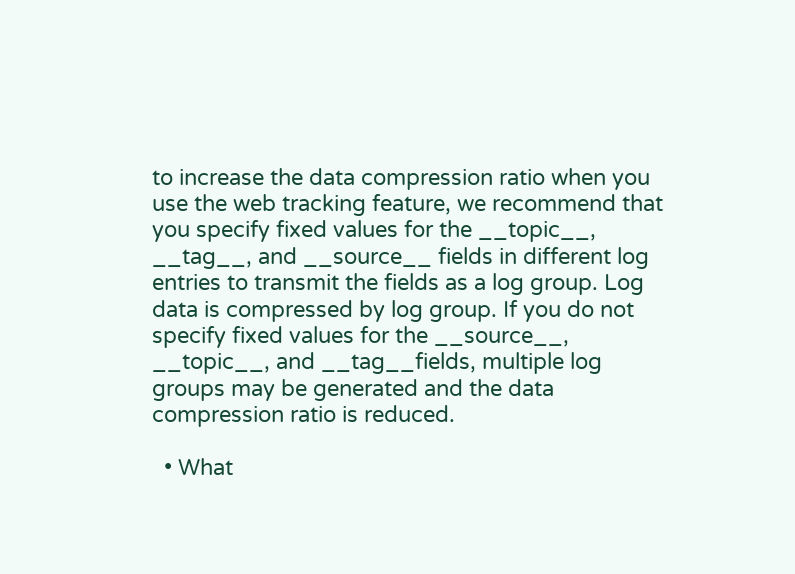to increase the data compression ratio when you use the web tracking feature, we recommend that you specify fixed values for the __topic__, __tag__, and __source__ fields in different log entries to transmit the fields as a log group. Log data is compressed by log group. If you do not specify fixed values for the __source__, __topic__, and __tag__fields, multiple log groups may be generated and the data compression ratio is reduced.

  • What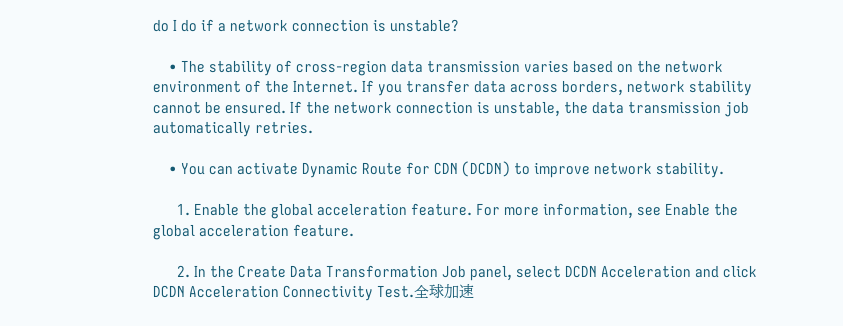do I do if a network connection is unstable?

    • The stability of cross-region data transmission varies based on the network environment of the Internet. If you transfer data across borders, network stability cannot be ensured. If the network connection is unstable, the data transmission job automatically retries.

    • You can activate Dynamic Route for CDN (DCDN) to improve network stability.

      1. Enable the global acceleration feature. For more information, see Enable the global acceleration feature.

      2. In the Create Data Transformation Job panel, select DCDN Acceleration and click DCDN Acceleration Connectivity Test.全球加速